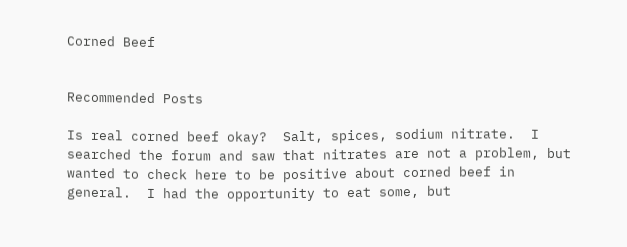Corned Beef


Recommended Posts

Is real corned beef okay?  Salt, spices, sodium nitrate.  I searched the forum and saw that nitrates are not a problem, but wanted to check here to be positive about corned beef in general.  I had the opportunity to eat some, but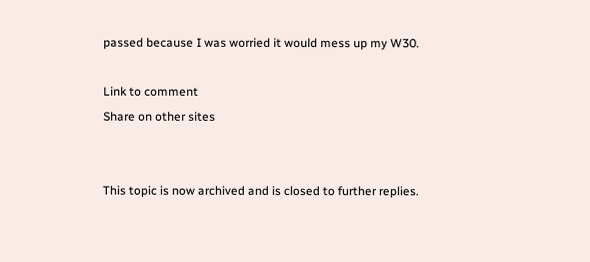passed because I was worried it would mess up my W30.

Link to comment
Share on other sites


This topic is now archived and is closed to further replies.